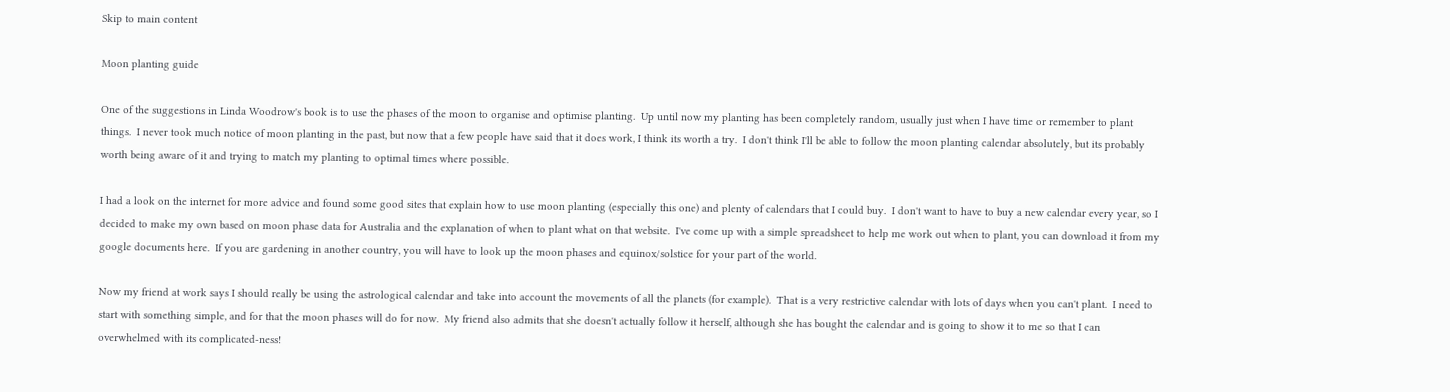Skip to main content

Moon planting guide

One of the suggestions in Linda Woodrow's book is to use the phases of the moon to organise and optimise planting.  Up until now my planting has been completely random, usually just when I have time or remember to plant things.  I never took much notice of moon planting in the past, but now that a few people have said that it does work, I think its worth a try.  I don't think I'll be able to follow the moon planting calendar absolutely, but its probably worth being aware of it and trying to match my planting to optimal times where possible.

I had a look on the internet for more advice and found some good sites that explain how to use moon planting (especially this one) and plenty of calendars that I could buy.  I don't want to have to buy a new calendar every year, so I decided to make my own based on moon phase data for Australia and the explanation of when to plant what on that website.  I've come up with a simple spreadsheet to help me work out when to plant, you can download it from my google documents here.  If you are gardening in another country, you will have to look up the moon phases and equinox/solstice for your part of the world.

Now my friend at work says I should really be using the astrological calendar and take into account the movements of all the planets (for example).  That is a very restrictive calendar with lots of days when you can't plant.  I need to start with something simple, and for that the moon phases will do for now.  My friend also admits that she doesn't actually follow it herself, although she has bought the calendar and is going to show it to me so that I can overwhelmed with its complicated-ness!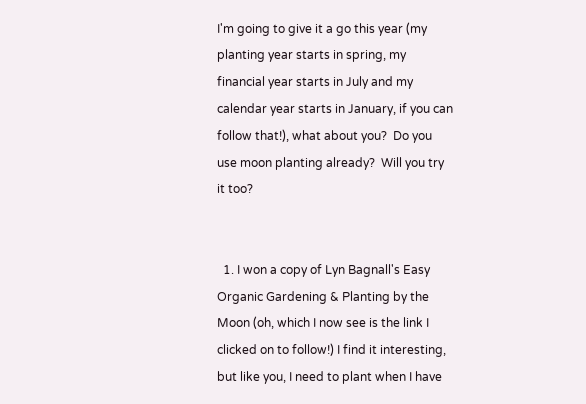I'm going to give it a go this year (my planting year starts in spring, my financial year starts in July and my calendar year starts in January, if you can follow that!), what about you?  Do you use moon planting already?  Will you try it too?


  1. I won a copy of Lyn Bagnall's Easy Organic Gardening & Planting by the Moon (oh, which I now see is the link I clicked on to follow!) I find it interesting, but like you, I need to plant when I have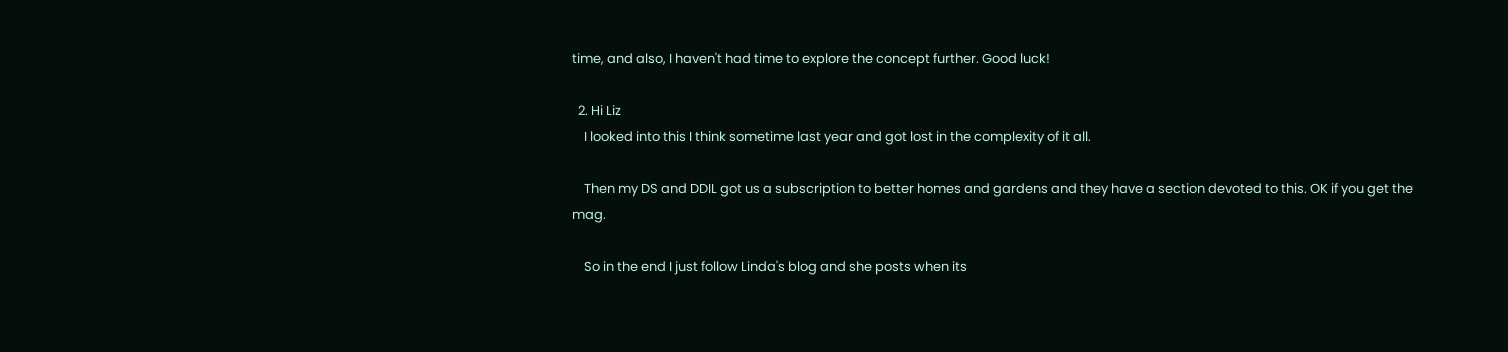time, and also, I haven't had time to explore the concept further. Good luck!

  2. Hi Liz
    I looked into this I think sometime last year and got lost in the complexity of it all.

    Then my DS and DDIL got us a subscription to better homes and gardens and they have a section devoted to this. OK if you get the mag.

    So in the end I just follow Linda's blog and she posts when its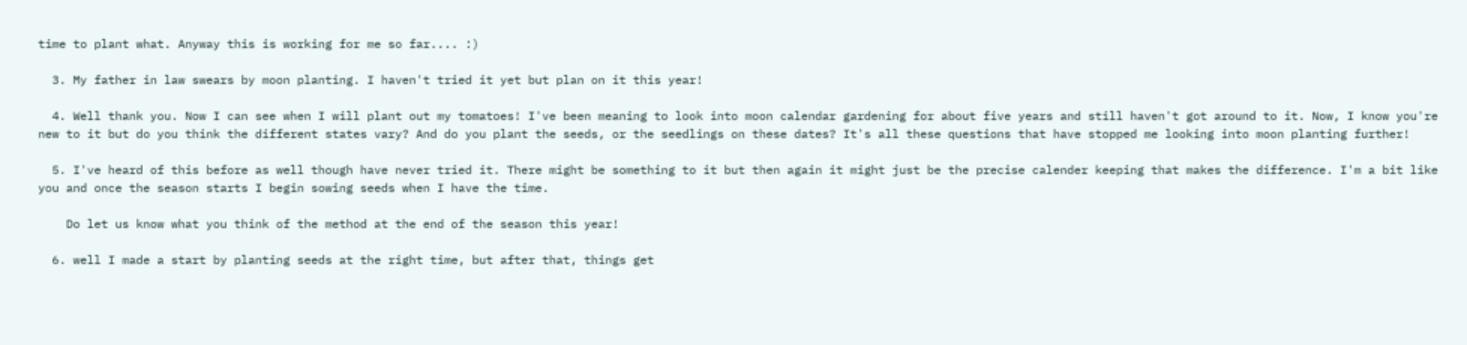time to plant what. Anyway this is working for me so far.... :)

  3. My father in law swears by moon planting. I haven't tried it yet but plan on it this year!

  4. Well thank you. Now I can see when I will plant out my tomatoes! I've been meaning to look into moon calendar gardening for about five years and still haven't got around to it. Now, I know you're new to it but do you think the different states vary? And do you plant the seeds, or the seedlings on these dates? It's all these questions that have stopped me looking into moon planting further!

  5. I've heard of this before as well though have never tried it. There might be something to it but then again it might just be the precise calender keeping that makes the difference. I'm a bit like you and once the season starts I begin sowing seeds when I have the time.

    Do let us know what you think of the method at the end of the season this year!

  6. well I made a start by planting seeds at the right time, but after that, things get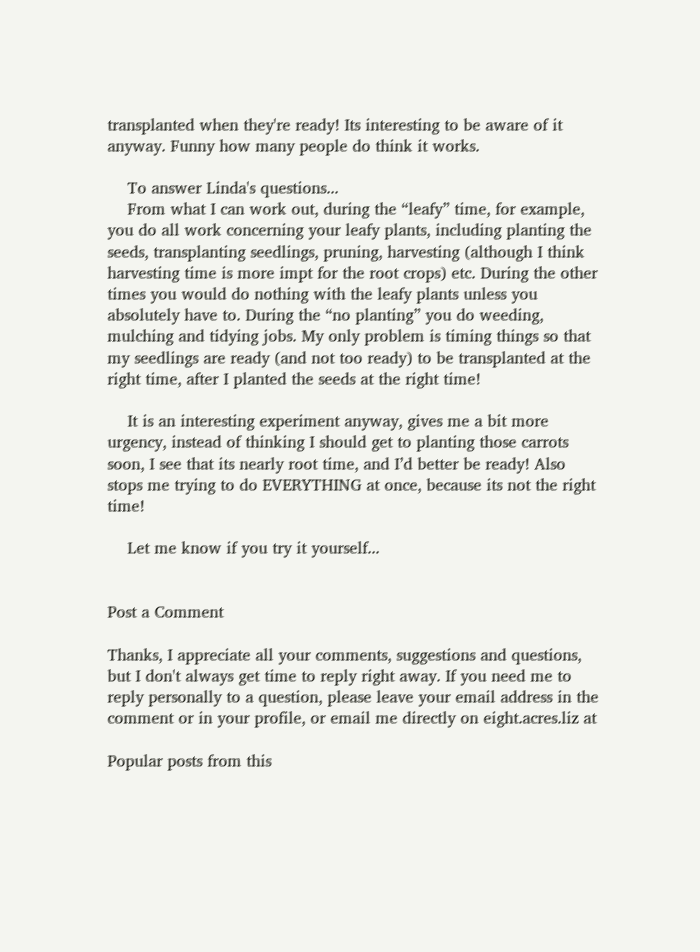transplanted when they're ready! Its interesting to be aware of it anyway. Funny how many people do think it works.

    To answer Linda's questions...
    From what I can work out, during the “leafy” time, for example, you do all work concerning your leafy plants, including planting the seeds, transplanting seedlings, pruning, harvesting (although I think harvesting time is more impt for the root crops) etc. During the other times you would do nothing with the leafy plants unless you absolutely have to. During the “no planting” you do weeding, mulching and tidying jobs. My only problem is timing things so that my seedlings are ready (and not too ready) to be transplanted at the right time, after I planted the seeds at the right time!

    It is an interesting experiment anyway, gives me a bit more urgency, instead of thinking I should get to planting those carrots soon, I see that its nearly root time, and I’d better be ready! Also stops me trying to do EVERYTHING at once, because its not the right time!

    Let me know if you try it yourself...


Post a Comment

Thanks, I appreciate all your comments, suggestions and questions, but I don't always get time to reply right away. If you need me to reply personally to a question, please leave your email address in the comment or in your profile, or email me directly on eight.acres.liz at

Popular posts from this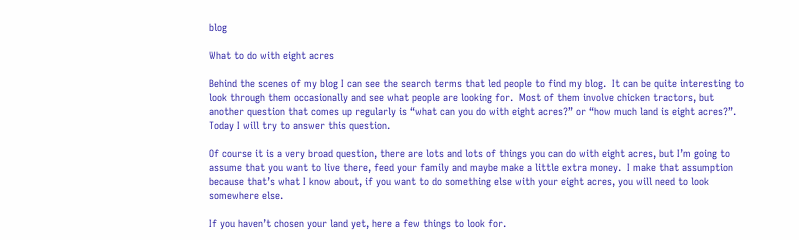blog

What to do with eight acres

Behind the scenes of my blog I can see the search terms that led people to find my blog.  It can be quite interesting to look through them occasionally and see what people are looking for.  Most of them involve chicken tractors, but another question that comes up regularly is “what can you do with eight acres?” or “how much land is eight acres?”.  Today I will try to answer this question.

Of course it is a very broad question, there are lots and lots of things you can do with eight acres, but I’m going to assume that you want to live there, feed your family and maybe make a little extra money.  I make that assumption because that’s what I know about, if you want to do something else with your eight acres, you will need to look somewhere else.

If you haven’t chosen your land yet, here a few things to look for.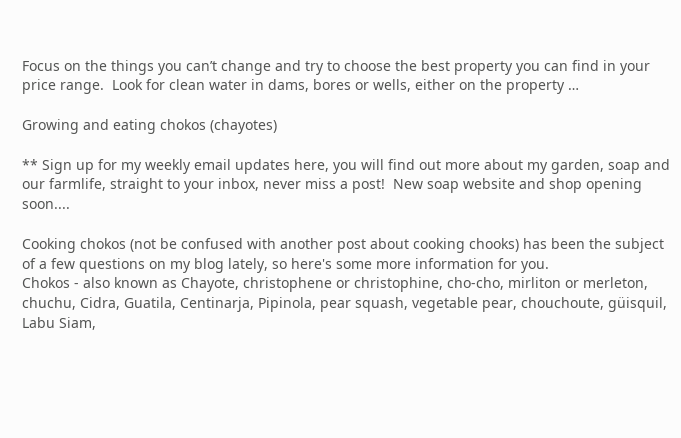Focus on the things you can’t change and try to choose the best property you can find in your price range.  Look for clean water in dams, bores or wells, either on the property …

Growing and eating chokos (chayotes)

** Sign up for my weekly email updates here, you will find out more about my garden, soap and our farmlife, straight to your inbox, never miss a post!  New soap website and shop opening soon....

Cooking chokos (not be confused with another post about cooking chooks) has been the subject of a few questions on my blog lately, so here's some more information for you.
Chokos - also known as Chayote, christophene or christophine, cho-cho, mirliton or merleton, chuchu, Cidra, Guatila, Centinarja, Pipinola, pear squash, vegetable pear, chouchoute, güisquil, Labu Siam,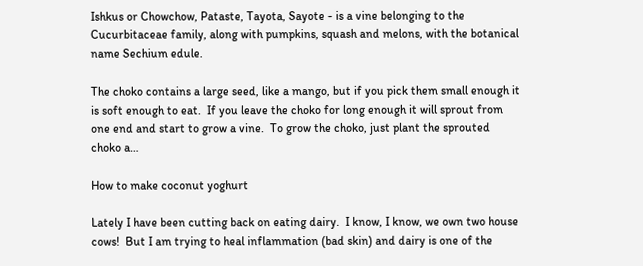Ishkus or Chowchow, Pataste, Tayota, Sayote - is a vine belonging to the Cucurbitaceae family, along with pumpkins, squash and melons, with the botanical name Sechium edule.

The choko contains a large seed, like a mango, but if you pick them small enough it is soft enough to eat.  If you leave the choko for long enough it will sprout from one end and start to grow a vine.  To grow the choko, just plant the sprouted choko a…

How to make coconut yoghurt

Lately I have been cutting back on eating dairy.  I know, I know, we own two house cows!  But I am trying to heal inflammation (bad skin) and dairy is one of the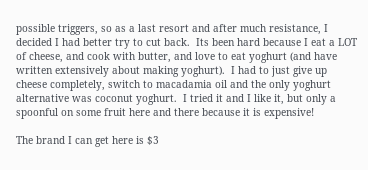possible triggers, so as a last resort and after much resistance, I decided I had better try to cut back.  Its been hard because I eat a LOT of cheese, and cook with butter, and love to eat yoghurt (and have written extensively about making yoghurt).  I had to just give up cheese completely, switch to macadamia oil and the only yoghurt alternative was coconut yoghurt.  I tried it and I like it, but only a spoonful on some fruit here and there because it is expensive!

The brand I can get here is $3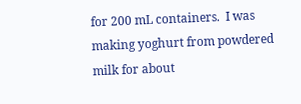for 200 mL containers.  I was making yoghurt from powdered milk for about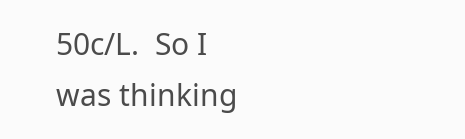50c/L.  So I was thinking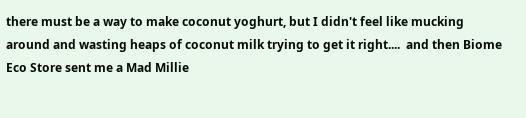there must be a way to make coconut yoghurt, but I didn't feel like mucking around and wasting heaps of coconut milk trying to get it right....  and then Biome Eco Store sent me a Mad Millie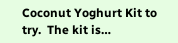Coconut Yoghurt Kit to try.  The kit is…